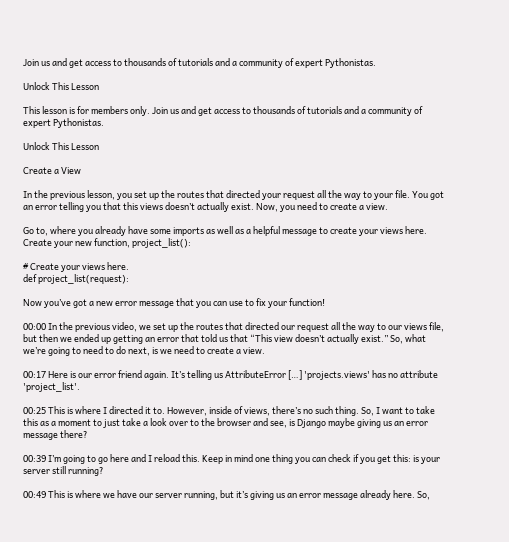Join us and get access to thousands of tutorials and a community of expert Pythonistas.

Unlock This Lesson

This lesson is for members only. Join us and get access to thousands of tutorials and a community of expert Pythonistas.

Unlock This Lesson

Create a View

In the previous lesson, you set up the routes that directed your request all the way to your file. You got an error telling you that this views doesn’t actually exist. Now, you need to create a view.

Go to, where you already have some imports as well as a helpful message to create your views here. Create your new function, project_list():

# Create your views here.
def project_list(request):

Now you’ve got a new error message that you can use to fix your function!

00:00 In the previous video, we set up the routes that directed our request all the way to our views file, but then we ended up getting an error that told us that “This view doesn’t actually exist.” So, what we’re going to need to do next, is we need to create a view.

00:17 Here is our error friend again. It’s telling us AttributeError […] 'projects.views' has no attribute 'project_list'.

00:25 This is where I directed it to. However, inside of views, there’s no such thing. So, I want to take this as a moment to just take a look over to the browser and see, is Django maybe giving us an error message there?

00:39 I’m going to go here and I reload this. Keep in mind one thing you can check if you get this: is your server still running?

00:49 This is where we have our server running, but it’s giving us an error message already here. So,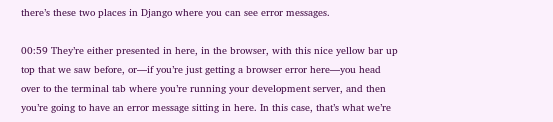there’s these two places in Django where you can see error messages.

00:59 They’re either presented in here, in the browser, with this nice yellow bar up top that we saw before, or—if you’re just getting a browser error here—you head over to the terminal tab where you’re running your development server, and then you’re going to have an error message sitting in here. In this case, that’s what we’re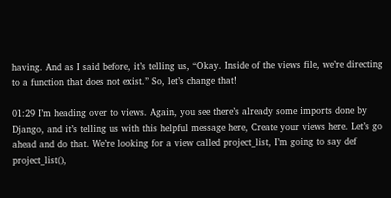having. And as I said before, it’s telling us, “Okay. Inside of the views file, we’re directing to a function that does not exist.” So, let’s change that!

01:29 I’m heading over to views. Again, you see there’s already some imports done by Django, and it’s telling us with this helpful message here, Create your views here. Let’s go ahead and do that. We’re looking for a view called project_list, I’m going to say def project_list(),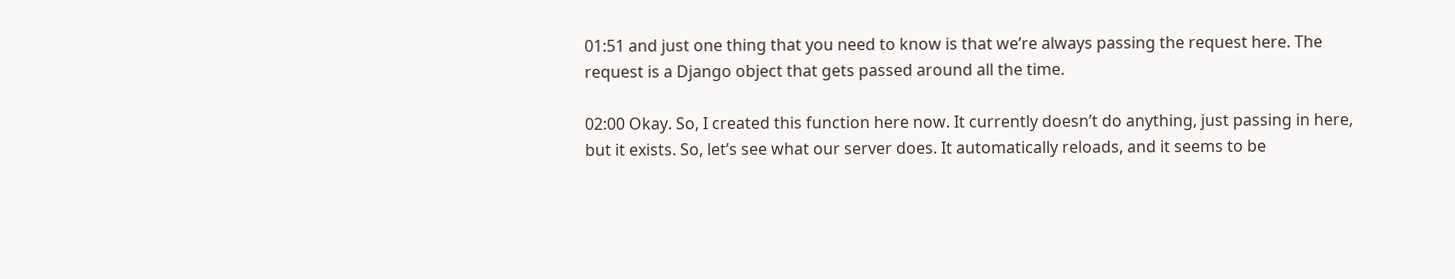01:51 and just one thing that you need to know is that we’re always passing the request here. The request is a Django object that gets passed around all the time.

02:00 Okay. So, I created this function here now. It currently doesn’t do anything, just passing in here, but it exists. So, let’s see what our server does. It automatically reloads, and it seems to be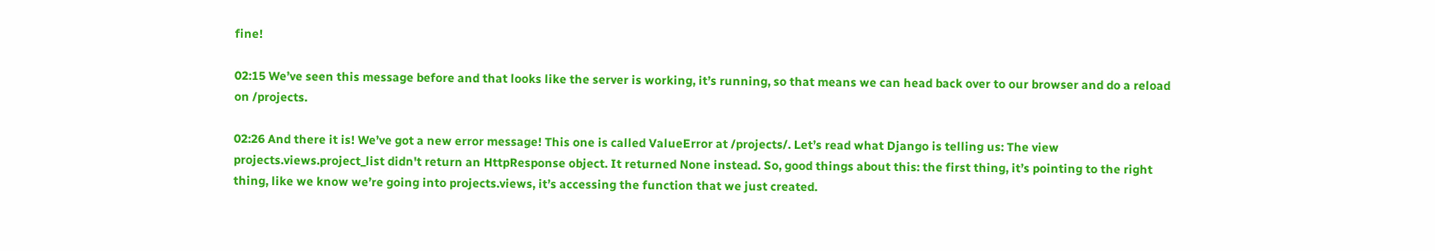fine!

02:15 We’ve seen this message before and that looks like the server is working, it’s running, so that means we can head back over to our browser and do a reload on /projects.

02:26 And there it is! We’ve got a new error message! This one is called ValueError at /projects/. Let’s read what Django is telling us: The view projects.views.project_list didn't return an HttpResponse object. It returned None instead. So, good things about this: the first thing, it’s pointing to the right thing, like we know we’re going into projects.views, it’s accessing the function that we just created.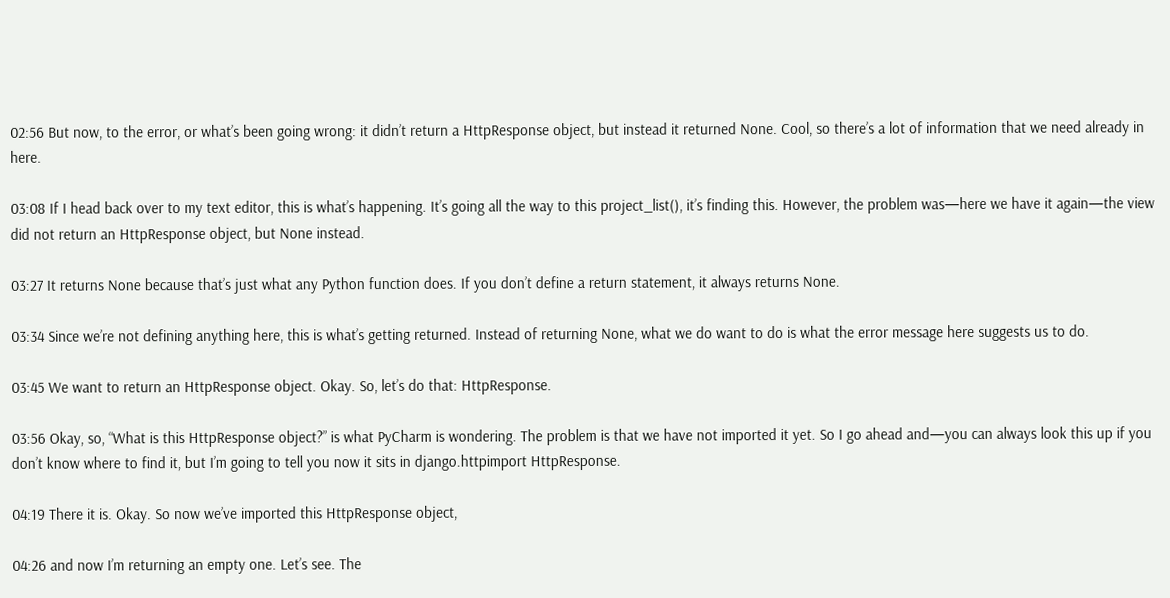02:56 But now, to the error, or what’s been going wrong: it didn’t return a HttpResponse object, but instead it returned None. Cool, so there’s a lot of information that we need already in here.

03:08 If I head back over to my text editor, this is what’s happening. It’s going all the way to this project_list(), it’s finding this. However, the problem was—here we have it again—the view did not return an HttpResponse object, but None instead.

03:27 It returns None because that’s just what any Python function does. If you don’t define a return statement, it always returns None.

03:34 Since we’re not defining anything here, this is what’s getting returned. Instead of returning None, what we do want to do is what the error message here suggests us to do.

03:45 We want to return an HttpResponse object. Okay. So, let’s do that: HttpResponse.

03:56 Okay, so, “What is this HttpResponse object?” is what PyCharm is wondering. The problem is that we have not imported it yet. So I go ahead and—you can always look this up if you don’t know where to find it, but I’m going to tell you now it sits in django.httpimport HttpResponse.

04:19 There it is. Okay. So now we’ve imported this HttpResponse object,

04:26 and now I’m returning an empty one. Let’s see. The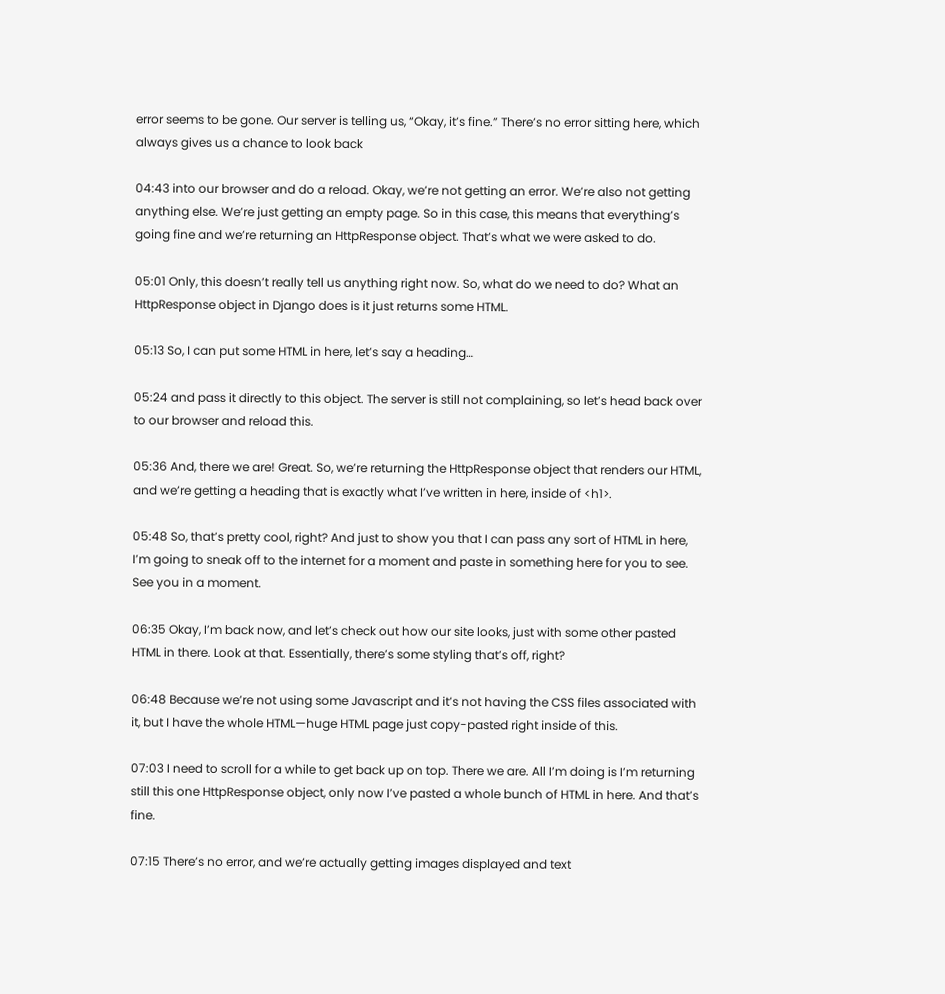error seems to be gone. Our server is telling us, “Okay, it’s fine.” There’s no error sitting here, which always gives us a chance to look back

04:43 into our browser and do a reload. Okay, we’re not getting an error. We’re also not getting anything else. We’re just getting an empty page. So in this case, this means that everything’s going fine and we’re returning an HttpResponse object. That’s what we were asked to do.

05:01 Only, this doesn’t really tell us anything right now. So, what do we need to do? What an HttpResponse object in Django does is it just returns some HTML.

05:13 So, I can put some HTML in here, let’s say a heading…

05:24 and pass it directly to this object. The server is still not complaining, so let’s head back over to our browser and reload this.

05:36 And, there we are! Great. So, we’re returning the HttpResponse object that renders our HTML, and we’re getting a heading that is exactly what I’ve written in here, inside of <h1>.

05:48 So, that’s pretty cool, right? And just to show you that I can pass any sort of HTML in here, I’m going to sneak off to the internet for a moment and paste in something here for you to see. See you in a moment.

06:35 Okay, I’m back now, and let’s check out how our site looks, just with some other pasted HTML in there. Look at that. Essentially, there’s some styling that’s off, right?

06:48 Because we’re not using some Javascript and it’s not having the CSS files associated with it, but I have the whole HTML—huge HTML page just copy-pasted right inside of this.

07:03 I need to scroll for a while to get back up on top. There we are. All I’m doing is I’m returning still this one HttpResponse object, only now I’ve pasted a whole bunch of HTML in here. And that’s fine.

07:15 There’s no error, and we’re actually getting images displayed and text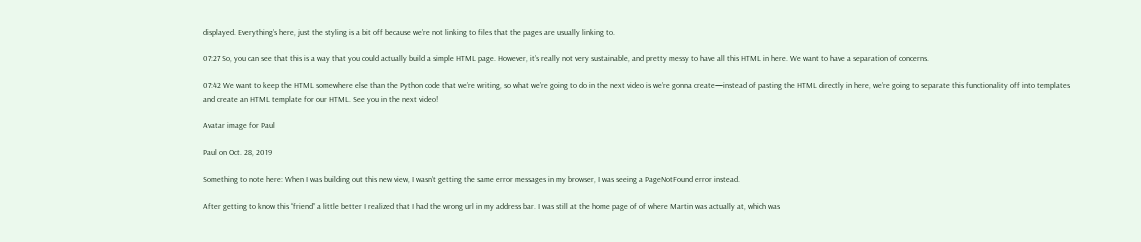displayed. Everything’s here, just the styling is a bit off because we’re not linking to files that the pages are usually linking to.

07:27 So, you can see that this is a way that you could actually build a simple HTML page. However, it’s really not very sustainable, and pretty messy to have all this HTML in here. We want to have a separation of concerns.

07:42 We want to keep the HTML somewhere else than the Python code that we’re writing, so what we’re going to do in the next video is we’re gonna create—instead of pasting the HTML directly in here, we’re going to separate this functionality off into templates and create an HTML template for our HTML. See you in the next video!

Avatar image for Paul

Paul on Oct. 28, 2019

Something to note here: When I was building out this new view, I wasn’t getting the same error messages in my browser, I was seeing a PageNotFound error instead.

After getting to know this “friend” a little better I realized that I had the wrong url in my address bar. I was still at the home page of of where Martin was actually at, which was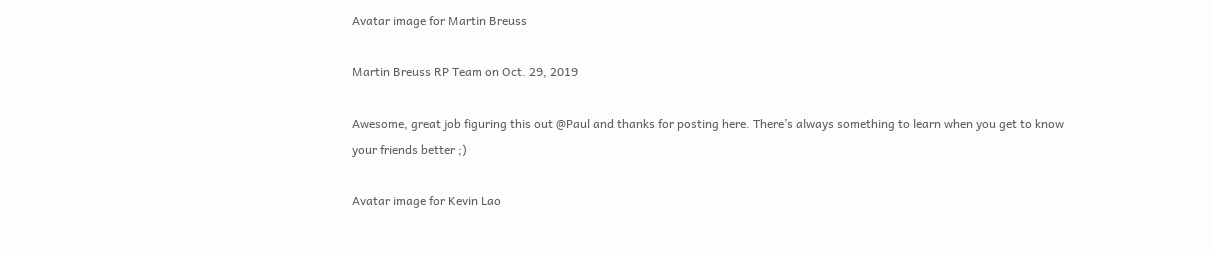Avatar image for Martin Breuss

Martin Breuss RP Team on Oct. 29, 2019

Awesome, great job figuring this out @Paul and thanks for posting here. There’s always something to learn when you get to know your friends better ;)

Avatar image for Kevin Lao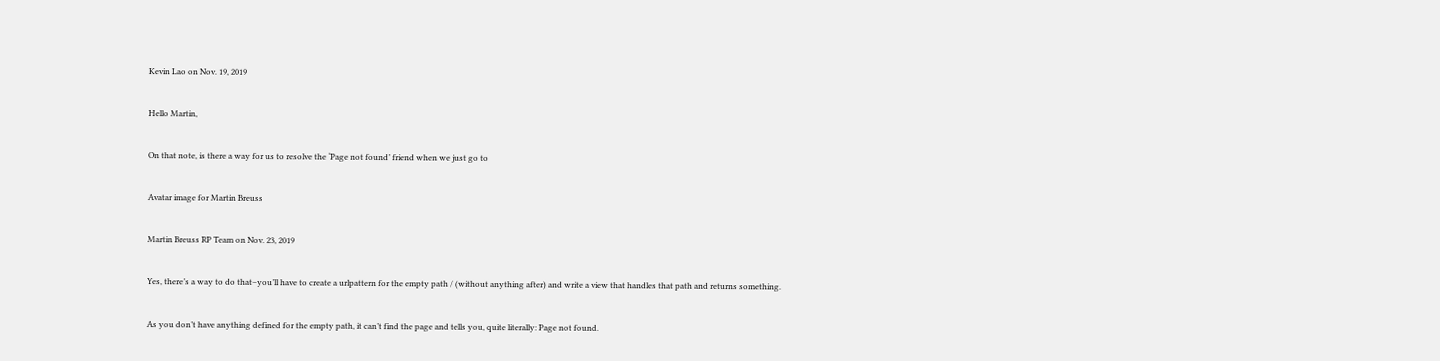Kevin Lao on Nov. 19, 2019

Hello Martin,

On that note, is there a way for us to resolve the ‘Page not found’ friend when we just go to

Avatar image for Martin Breuss

Martin Breuss RP Team on Nov. 23, 2019

Yes, there’s a way to do that–you’ll have to create a urlpattern for the empty path / (without anything after) and write a view that handles that path and returns something.

As you don’t have anything defined for the empty path, it can’t find the page and tells you, quite literally: Page not found.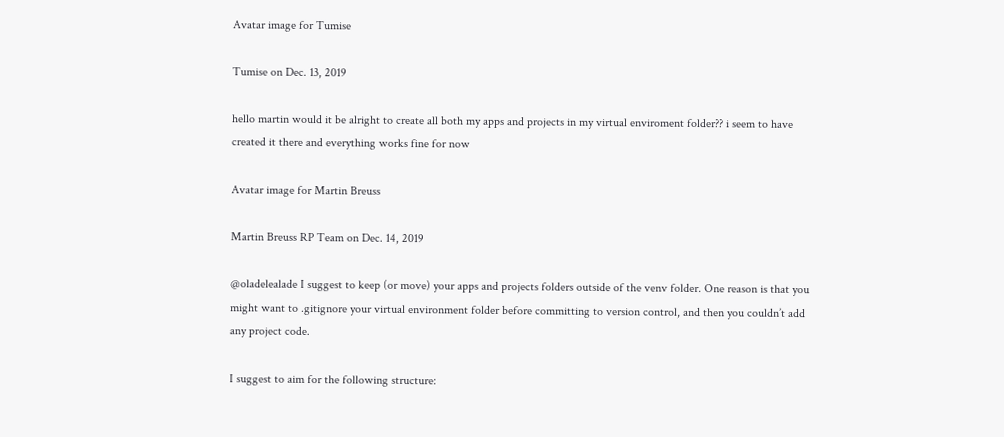Avatar image for Tumise

Tumise on Dec. 13, 2019

hello martin would it be alright to create all both my apps and projects in my virtual enviroment folder?? i seem to have created it there and everything works fine for now

Avatar image for Martin Breuss

Martin Breuss RP Team on Dec. 14, 2019

@oladelealade I suggest to keep (or move) your apps and projects folders outside of the venv folder. One reason is that you might want to .gitignore your virtual environment folder before committing to version control, and then you couldn’t add any project code.

I suggest to aim for the following structure: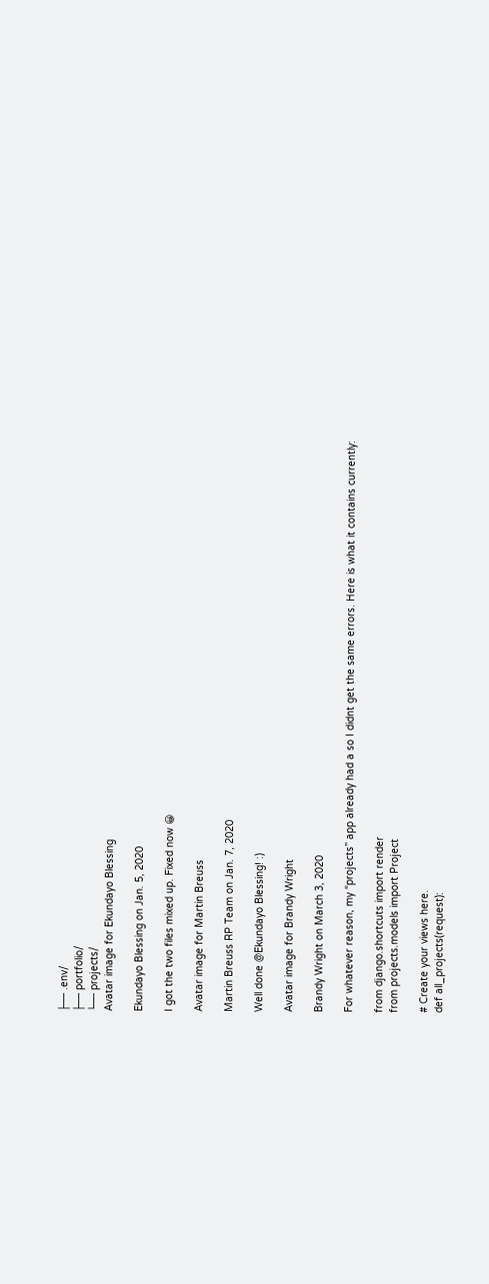├── .env/
├── portfolio/
└── projects/
Avatar image for Ekundayo Blessing

Ekundayo Blessing on Jan. 5, 2020

I got the two files mixed up. Fixed now 😀

Avatar image for Martin Breuss

Martin Breuss RP Team on Jan. 7, 2020

Well done @Ekundayo Blessing! :)

Avatar image for Brandy Wright

Brandy Wright on March 3, 2020

For whatever reason, my “projects” app already had a so I didnt get the same errors. Here is what it contains currently:

from django.shortcuts import render
from projects.models import Project

# Create your views here.
def all_projects(request):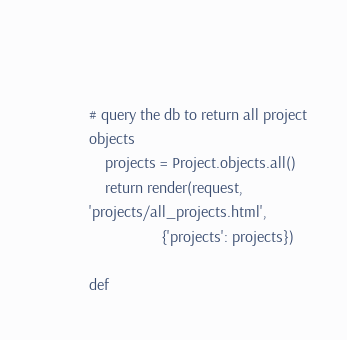# query the db to return all project objects
    projects = Project.objects.all()
    return render(request, 'projects/all_projects.html',
                  {'projects': projects})

def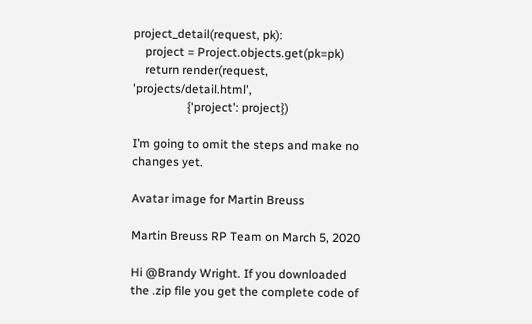project_detail(request, pk):
    project = Project.objects.get(pk=pk)
    return render(request, 'projects/detail.html',
                  {'project': project})

I’m going to omit the steps and make no changes yet.

Avatar image for Martin Breuss

Martin Breuss RP Team on March 5, 2020

Hi @Brandy Wright. If you downloaded the .zip file you get the complete code of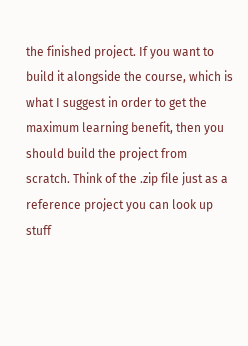the finished project. If you want to build it alongside the course, which is what I suggest in order to get the maximum learning benefit, then you should build the project from scratch. Think of the .zip file just as a reference project you can look up stuff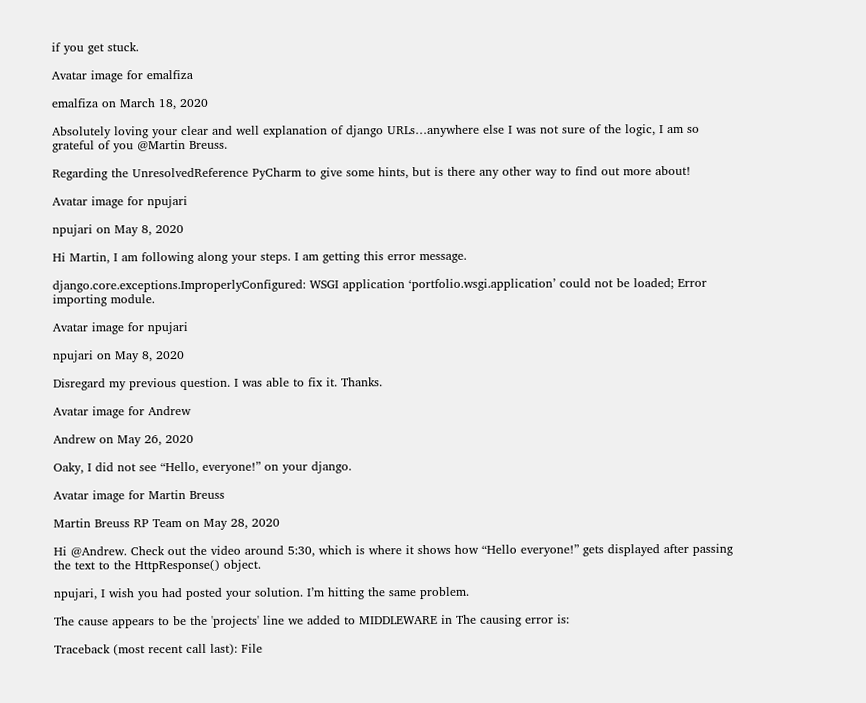if you get stuck.

Avatar image for emalfiza

emalfiza on March 18, 2020

Absolutely loving your clear and well explanation of django URLs…anywhere else I was not sure of the logic, I am so grateful of you @Martin Breuss.

Regarding the UnresolvedReference PyCharm to give some hints, but is there any other way to find out more about!

Avatar image for npujari

npujari on May 8, 2020

Hi Martin, I am following along your steps. I am getting this error message.

django.core.exceptions.ImproperlyConfigured: WSGI application ‘portfolio.wsgi.application’ could not be loaded; Error importing module.

Avatar image for npujari

npujari on May 8, 2020

Disregard my previous question. I was able to fix it. Thanks.

Avatar image for Andrew

Andrew on May 26, 2020

Oaky, I did not see “Hello, everyone!” on your django.

Avatar image for Martin Breuss

Martin Breuss RP Team on May 28, 2020

Hi @Andrew. Check out the video around 5:30, which is where it shows how “Hello everyone!” gets displayed after passing the text to the HttpResponse() object.

npujari, I wish you had posted your solution. I’m hitting the same problem.

The cause appears to be the 'projects' line we added to MIDDLEWARE in The causing error is:

Traceback (most recent call last): File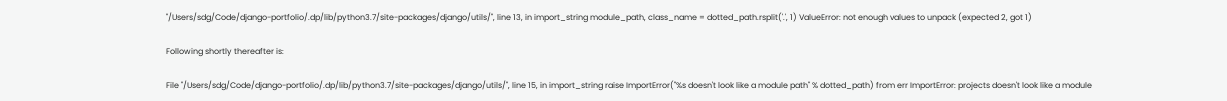"/Users/sdg/Code/django-portfolio/.dp/lib/python3.7/site-packages/django/utils/", line 13, in import_string module_path, class_name = dotted_path.rsplit('.', 1) ValueError: not enough values to unpack (expected 2, got 1)

Following shortly thereafter is:

File "/Users/sdg/Code/django-portfolio/.dp/lib/python3.7/site-packages/django/utils/", line 15, in import_string raise ImportError("%s doesn't look like a module path" % dotted_path) from err ImportError: projects doesn't look like a module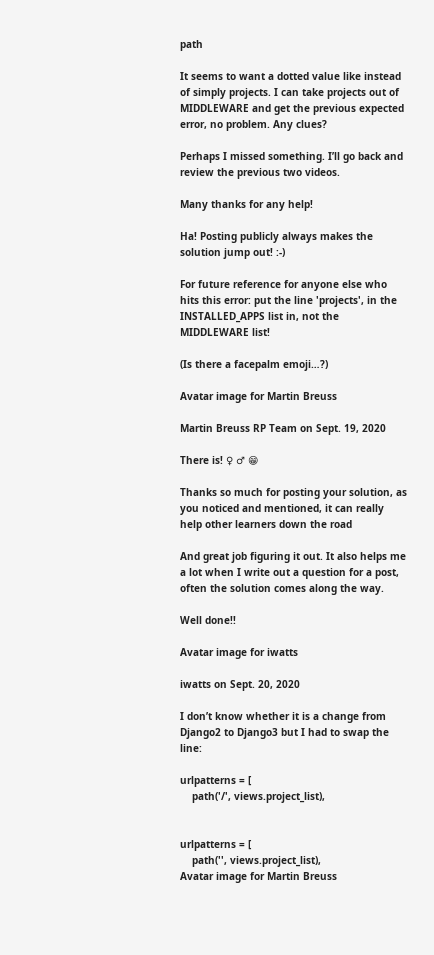path

It seems to want a dotted value like instead of simply projects. I can take projects out of MIDDLEWARE and get the previous expected error, no problem. Any clues?

Perhaps I missed something. I’ll go back and review the previous two videos.

Many thanks for any help!

Ha! Posting publicly always makes the solution jump out! :-)

For future reference for anyone else who hits this error: put the line 'projects', in the INSTALLED_APPS list in, not the MIDDLEWARE list!

(Is there a facepalm emoji…?)

Avatar image for Martin Breuss

Martin Breuss RP Team on Sept. 19, 2020

There is! ♀ ♂ 😁

Thanks so much for posting your solution, as you noticed and mentioned, it can really help other learners down the road

And great job figuring it out. It also helps me a lot when I write out a question for a post, often the solution comes along the way.

Well done!!

Avatar image for iwatts

iwatts on Sept. 20, 2020

I don’t know whether it is a change from Django2 to Django3 but I had to swap the line:

urlpatterns = [
    path('/', views.project_list),


urlpatterns = [
    path('', views.project_list),
Avatar image for Martin Breuss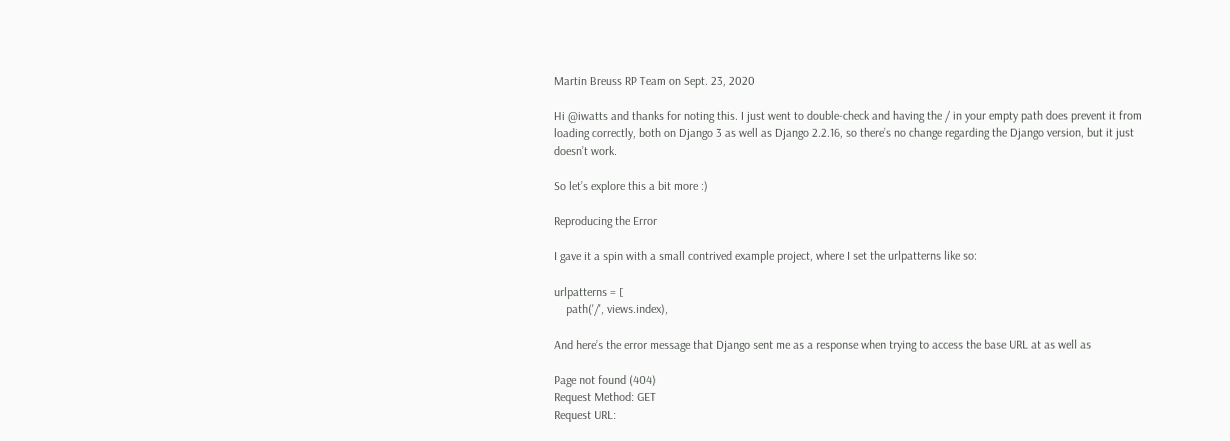Martin Breuss RP Team on Sept. 23, 2020

Hi @iwatts and thanks for noting this. I just went to double-check and having the / in your empty path does prevent it from loading correctly, both on Django 3 as well as Django 2.2.16, so there’s no change regarding the Django version, but it just doesn’t work.

So let’s explore this a bit more :)

Reproducing the Error

I gave it a spin with a small contrived example project, where I set the urlpatterns like so:

urlpatterns = [
    path('/', views.index),

And here’s the error message that Django sent me as a response when trying to access the base URL at as well as

Page not found (404)
Request Method: GET
Request URL: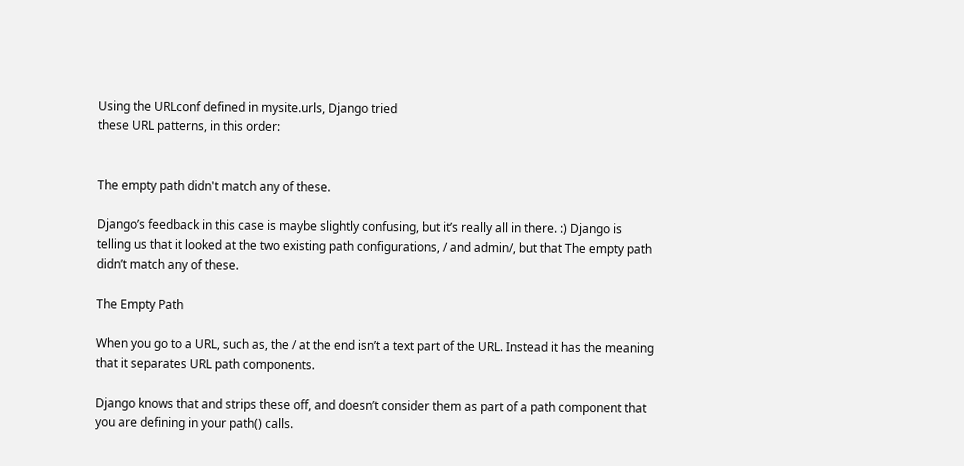Using the URLconf defined in mysite.urls, Django tried
these URL patterns, in this order:


The empty path didn't match any of these.

Django’s feedback in this case is maybe slightly confusing, but it’s really all in there. :) Django is telling us that it looked at the two existing path configurations, / and admin/, but that The empty path didn’t match any of these.

The Empty Path

When you go to a URL, such as, the / at the end isn’t a text part of the URL. Instead it has the meaning that it separates URL path components.

Django knows that and strips these off, and doesn’t consider them as part of a path component that you are defining in your path() calls.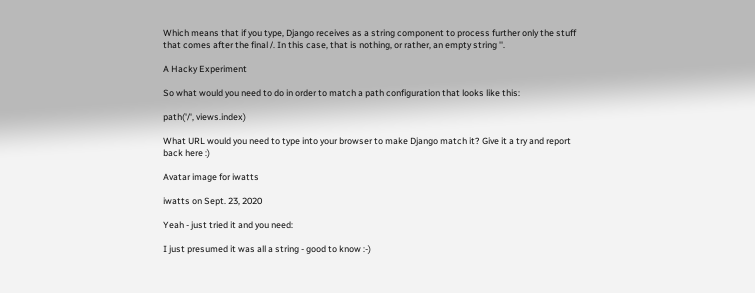Which means that if you type, Django receives as a string component to process further only the stuff that comes after the final /. In this case, that is nothing, or rather, an empty string ''.

A Hacky Experiment

So what would you need to do in order to match a path configuration that looks like this:

path('/', views.index)

What URL would you need to type into your browser to make Django match it? Give it a try and report back here :)

Avatar image for iwatts

iwatts on Sept. 23, 2020

Yeah - just tried it and you need:

I just presumed it was all a string - good to know :-)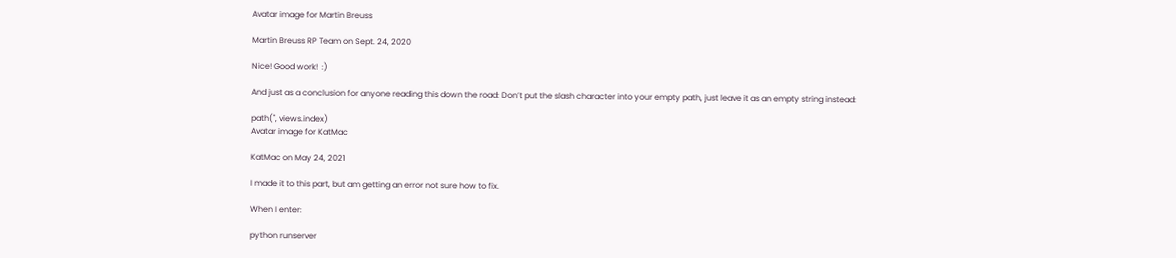Avatar image for Martin Breuss

Martin Breuss RP Team on Sept. 24, 2020

Nice! Good work!  :)

And just as a conclusion for anyone reading this down the road: Don’t put the slash character into your empty path, just leave it as an empty string instead:

path('', views.index)
Avatar image for KatMac

KatMac on May 24, 2021

I made it to this part, but am getting an error not sure how to fix.

When I enter:

python runserver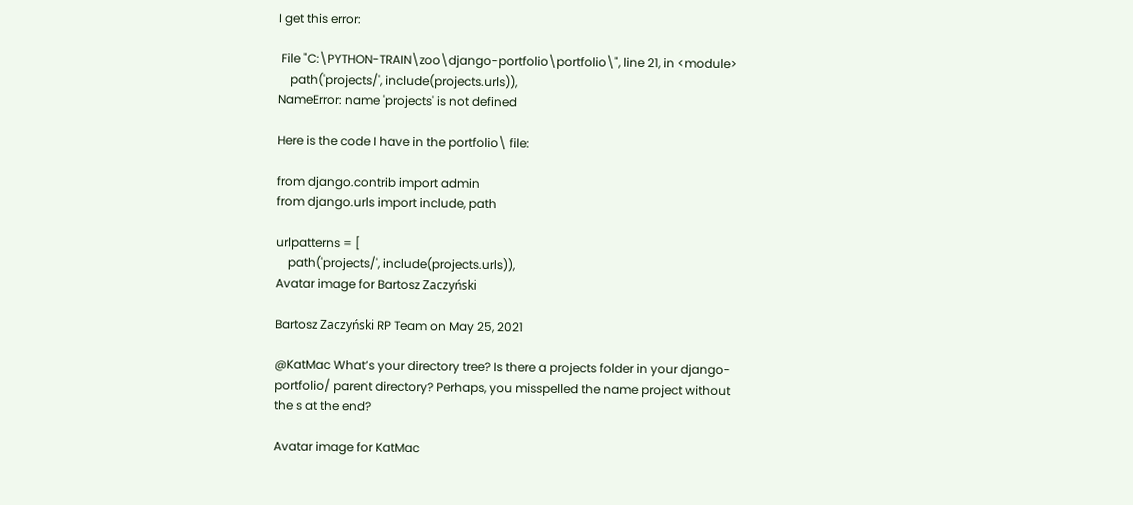I get this error:

 File "C:\PYTHON-TRAIN\zoo\django-portfolio\portfolio\", line 21, in <module>
    path('projects/', include(projects.urls)),
NameError: name 'projects' is not defined

Here is the code I have in the portfolio\ file:

from django.contrib import admin
from django.urls import include, path

urlpatterns = [
    path('projects/', include(projects.urls)),
Avatar image for Bartosz Zaczyński

Bartosz Zaczyński RP Team on May 25, 2021

@KatMac What’s your directory tree? Is there a projects folder in your django-portfolio/ parent directory? Perhaps, you misspelled the name project without the s at the end?

Avatar image for KatMac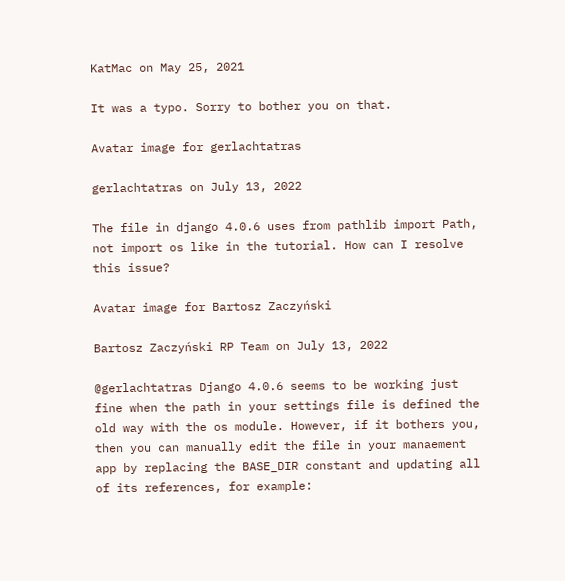KatMac on May 25, 2021

It was a typo. Sorry to bother you on that.

Avatar image for gerlachtatras

gerlachtatras on July 13, 2022

The file in django 4.0.6 uses from pathlib import Path, not import os like in the tutorial. How can I resolve this issue?

Avatar image for Bartosz Zaczyński

Bartosz Zaczyński RP Team on July 13, 2022

@gerlachtatras Django 4.0.6 seems to be working just fine when the path in your settings file is defined the old way with the os module. However, if it bothers you, then you can manually edit the file in your manaement app by replacing the BASE_DIR constant and updating all of its references, for example: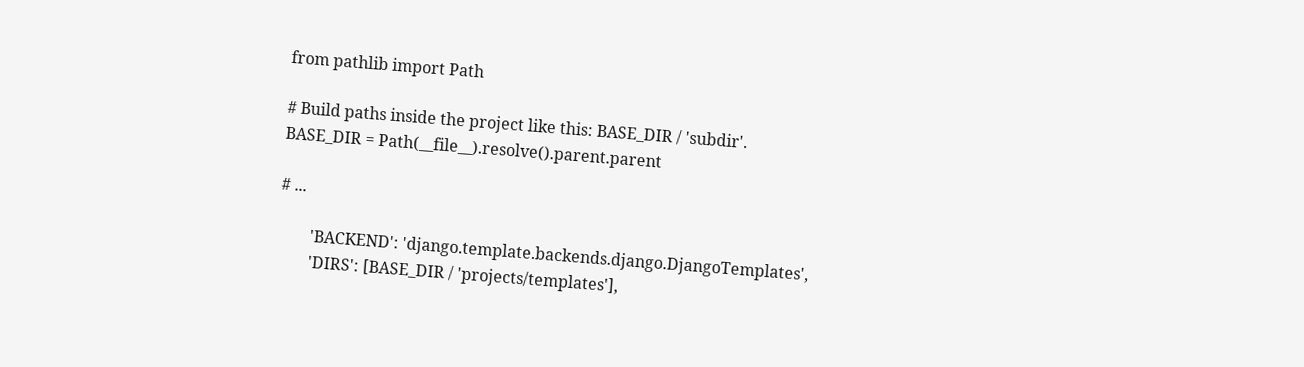from pathlib import Path

# Build paths inside the project like this: BASE_DIR / 'subdir'.
BASE_DIR = Path(__file__).resolve().parent.parent

# ...

        'BACKEND': 'django.template.backends.django.DjangoTemplates',
        'DIRS': [BASE_DIR / 'projects/templates'],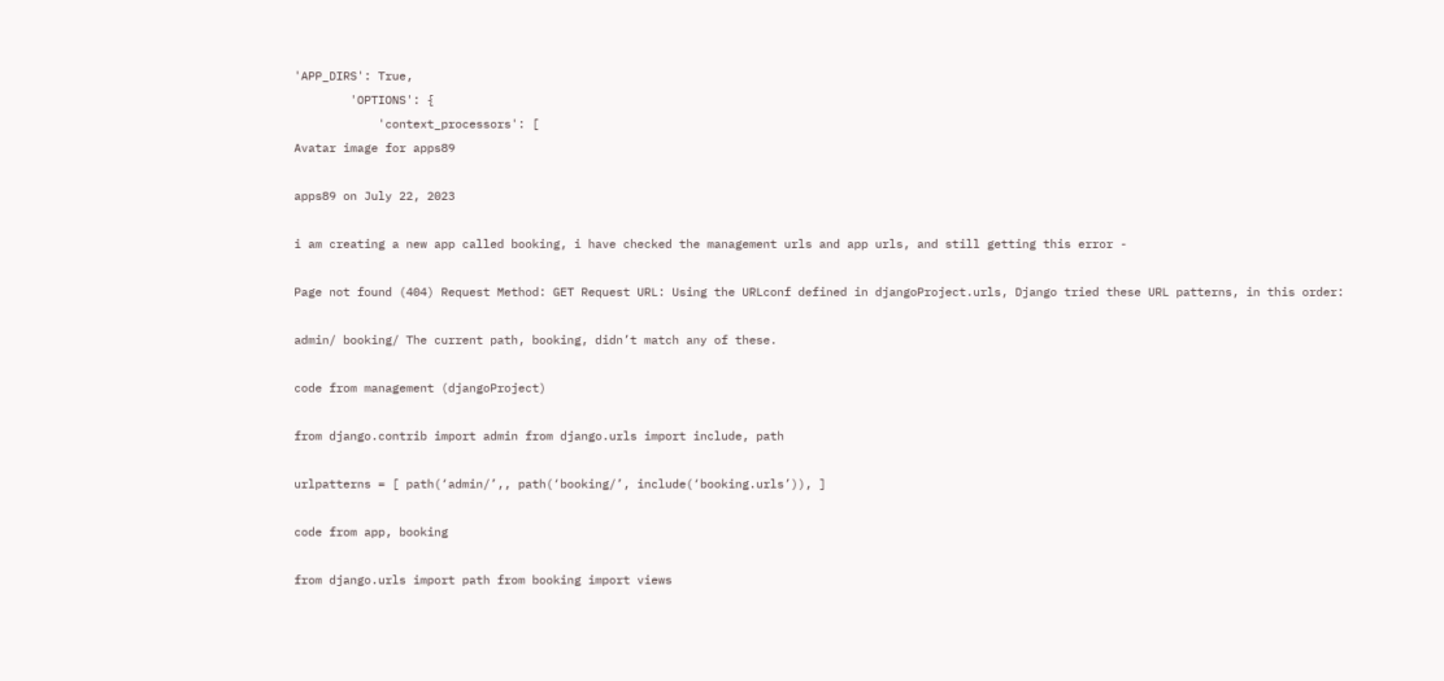'APP_DIRS': True,
        'OPTIONS': {
            'context_processors': [
Avatar image for apps89

apps89 on July 22, 2023

i am creating a new app called booking, i have checked the management urls and app urls, and still getting this error -

Page not found (404) Request Method: GET Request URL: Using the URLconf defined in djangoProject.urls, Django tried these URL patterns, in this order:

admin/ booking/ The current path, booking, didn’t match any of these.

code from management (djangoProject)

from django.contrib import admin from django.urls import include, path

urlpatterns = [ path(‘admin/’,, path(‘booking/’, include(‘booking.urls’)), ]

code from app, booking

from django.urls import path from booking import views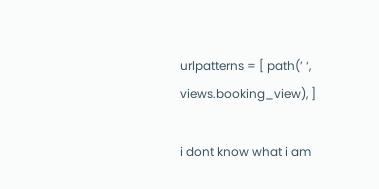urlpatterns = [ path(’ ‘, views.booking_view), ]

i dont know what i am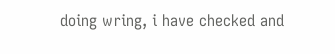doing wring, i have checked and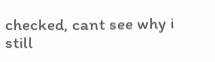checked, cant see why i still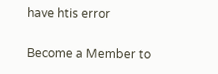have htis error

Become a Member to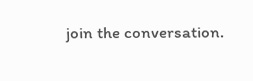join the conversation.